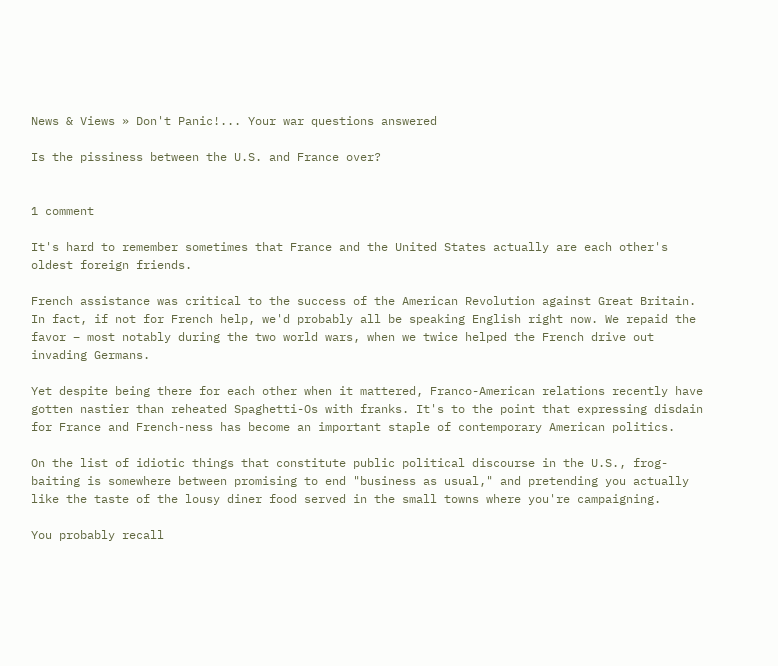News & Views » Don't Panic!... Your war questions answered

Is the pissiness between the U.S. and France over?


1 comment

It's hard to remember sometimes that France and the United States actually are each other's oldest foreign friends.

French assistance was critical to the success of the American Revolution against Great Britain. In fact, if not for French help, we'd probably all be speaking English right now. We repaid the favor – most notably during the two world wars, when we twice helped the French drive out invading Germans.

Yet despite being there for each other when it mattered, Franco-American relations recently have gotten nastier than reheated Spaghetti-Os with franks. It's to the point that expressing disdain for France and French-ness has become an important staple of contemporary American politics.

On the list of idiotic things that constitute public political discourse in the U.S., frog-baiting is somewhere between promising to end "business as usual," and pretending you actually like the taste of the lousy diner food served in the small towns where you're campaigning.

You probably recall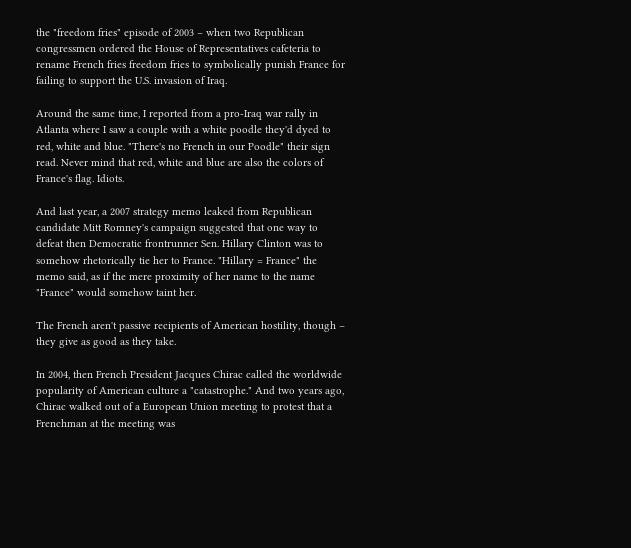the "freedom fries" episode of 2003 – when two Republican congressmen ordered the House of Representatives cafeteria to rename French fries freedom fries to symbolically punish France for failing to support the U.S. invasion of Iraq.

Around the same time, I reported from a pro-Iraq war rally in Atlanta where I saw a couple with a white poodle they'd dyed to red, white and blue. "There's no French in our Poodle" their sign read. Never mind that red, white and blue are also the colors of France's flag. Idiots.

And last year, a 2007 strategy memo leaked from Republican candidate Mitt Romney's campaign suggested that one way to defeat then Democratic frontrunner Sen. Hillary Clinton was to somehow rhetorically tie her to France. "Hillary = France" the memo said, as if the mere proximity of her name to the name "France" would somehow taint her.

The French aren't passive recipients of American hostility, though – they give as good as they take.

In 2004, then French President Jacques Chirac called the worldwide popularity of American culture a "catastrophe." And two years ago, Chirac walked out of a European Union meeting to protest that a Frenchman at the meeting was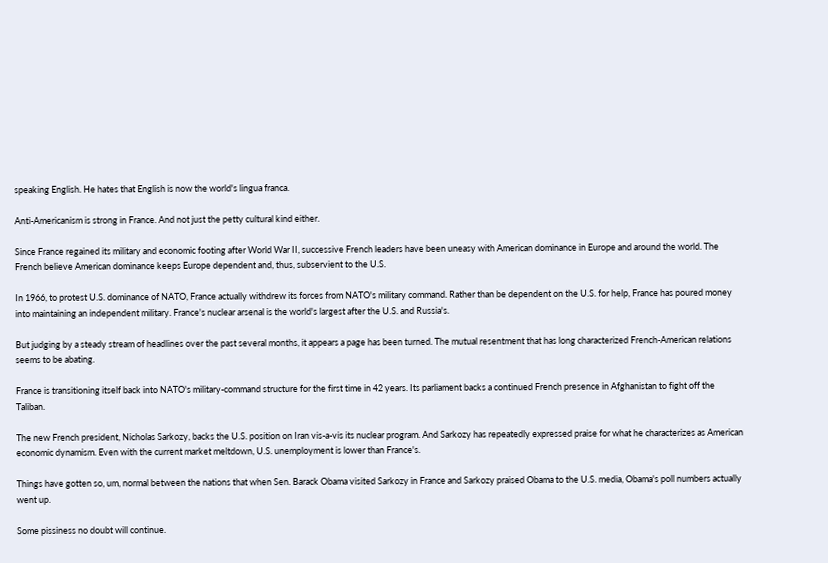speaking English. He hates that English is now the world's lingua franca.

Anti-Americanism is strong in France. And not just the petty cultural kind either.

Since France regained its military and economic footing after World War II, successive French leaders have been uneasy with American dominance in Europe and around the world. The French believe American dominance keeps Europe dependent and, thus, subservient to the U.S.

In 1966, to protest U.S. dominance of NATO, France actually withdrew its forces from NATO's military command. Rather than be dependent on the U.S. for help, France has poured money into maintaining an independent military. France's nuclear arsenal is the world's largest after the U.S. and Russia's.

But judging by a steady stream of headlines over the past several months, it appears a page has been turned. The mutual resentment that has long characterized French-American relations seems to be abating.

France is transitioning itself back into NATO's military-command structure for the first time in 42 years. Its parliament backs a continued French presence in Afghanistan to fight off the Taliban.

The new French president, Nicholas Sarkozy, backs the U.S. position on Iran vis-a-vis its nuclear program. And Sarkozy has repeatedly expressed praise for what he characterizes as American economic dynamism. Even with the current market meltdown, U.S. unemployment is lower than France's.

Things have gotten so, um, normal between the nations that when Sen. Barack Obama visited Sarkozy in France and Sarkozy praised Obama to the U.S. media, Obama's poll numbers actually went up.

Some pissiness no doubt will continue.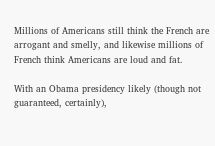Millions of Americans still think the French are arrogant and smelly, and likewise millions of French think Americans are loud and fat.

With an Obama presidency likely (though not guaranteed, certainly),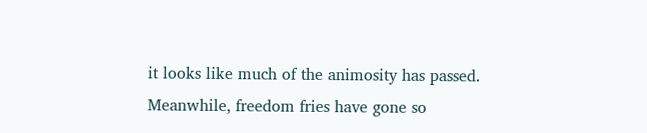it looks like much of the animosity has passed. Meanwhile, freedom fries have gone so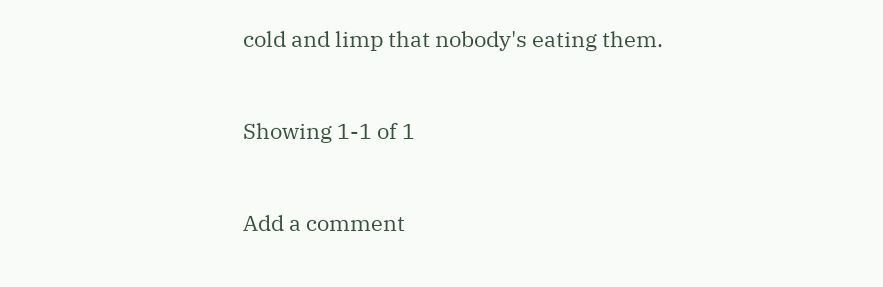cold and limp that nobody's eating them.


Showing 1-1 of 1


Add a comment